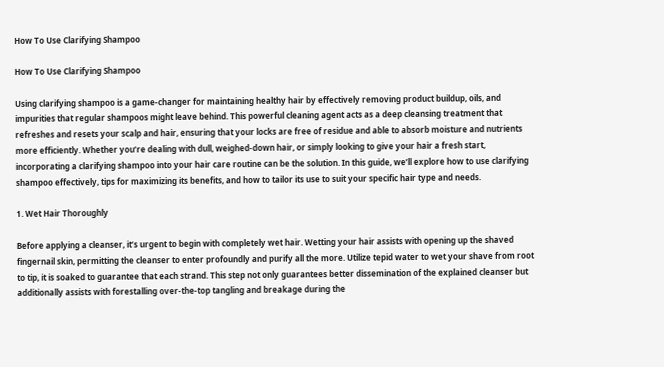How To Use Clarifying Shampoo

How To Use Clarifying Shampoo

Using clarifying shampoo is a game-changer for maintaining healthy hair by effectively removing product buildup, oils, and impurities that regular shampoos might leave behind. This powerful cleaning agent acts as a deep cleansing treatment that refreshes and resets your scalp and hair, ensuring that your locks are free of residue and able to absorb moisture and nutrients more efficiently. Whether you’re dealing with dull, weighed-down hair, or simply looking to give your hair a fresh start, incorporating a clarifying shampoo into your hair care routine can be the solution. In this guide, we’ll explore how to use clarifying shampoo effectively, tips for maximizing its benefits, and how to tailor its use to suit your specific hair type and needs.

1. Wet Hair Thoroughly

Before applying a cleanser, it’s urgent to begin with completely wet hair. Wetting your hair assists with opening up the shaved fingernail skin, permitting the cleanser to enter profoundly and purify all the more. Utilize tepid water to wet your shave from root to tip, it is soaked to guarantee that each strand. This step not only guarantees better dissemination of the explained cleanser but additionally assists with forestalling over-the-top tangling and breakage during the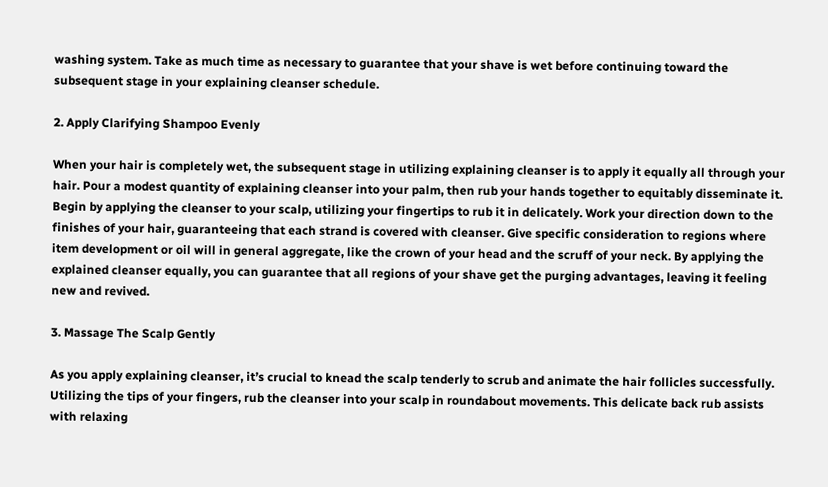washing system. Take as much time as necessary to guarantee that your shave is wet before continuing toward the subsequent stage in your explaining cleanser schedule.

2. Apply Clarifying Shampoo Evenly

When your hair is completely wet, the subsequent stage in utilizing explaining cleanser is to apply it equally all through your hair. Pour a modest quantity of explaining cleanser into your palm, then rub your hands together to equitably disseminate it. Begin by applying the cleanser to your scalp, utilizing your fingertips to rub it in delicately. Work your direction down to the finishes of your hair, guaranteeing that each strand is covered with cleanser. Give specific consideration to regions where item development or oil will in general aggregate, like the crown of your head and the scruff of your neck. By applying the explained cleanser equally, you can guarantee that all regions of your shave get the purging advantages, leaving it feeling new and revived.

3. Massage The Scalp Gently

As you apply explaining cleanser, it’s crucial to knead the scalp tenderly to scrub and animate the hair follicles successfully. Utilizing the tips of your fingers, rub the cleanser into your scalp in roundabout movements. This delicate back rub assists with relaxing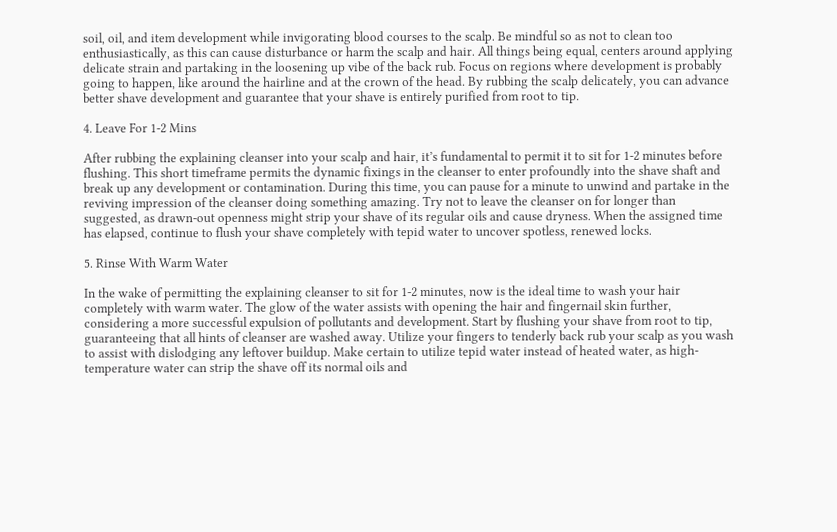soil, oil, and item development while invigorating blood courses to the scalp. Be mindful so as not to clean too enthusiastically, as this can cause disturbance or harm the scalp and hair. All things being equal, centers around applying delicate strain and partaking in the loosening up vibe of the back rub. Focus on regions where development is probably going to happen, like around the hairline and at the crown of the head. By rubbing the scalp delicately, you can advance better shave development and guarantee that your shave is entirely purified from root to tip.

4. Leave For 1-2 Mins

After rubbing the explaining cleanser into your scalp and hair, it’s fundamental to permit it to sit for 1-2 minutes before flushing. This short timeframe permits the dynamic fixings in the cleanser to enter profoundly into the shave shaft and break up any development or contamination. During this time, you can pause for a minute to unwind and partake in the reviving impression of the cleanser doing something amazing. Try not to leave the cleanser on for longer than suggested, as drawn-out openness might strip your shave of its regular oils and cause dryness. When the assigned time has elapsed, continue to flush your shave completely with tepid water to uncover spotless, renewed locks.

5. Rinse With Warm Water

In the wake of permitting the explaining cleanser to sit for 1-2 minutes, now is the ideal time to wash your hair completely with warm water. The glow of the water assists with opening the hair and fingernail skin further, considering a more successful expulsion of pollutants and development. Start by flushing your shave from root to tip, guaranteeing that all hints of cleanser are washed away. Utilize your fingers to tenderly back rub your scalp as you wash to assist with dislodging any leftover buildup. Make certain to utilize tepid water instead of heated water, as high-temperature water can strip the shave off its normal oils and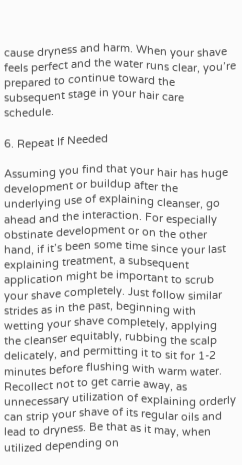cause dryness and harm. When your shave feels perfect and the water runs clear, you’re prepared to continue toward the subsequent stage in your hair care schedule.

6. Repeat If Needed

Assuming you find that your hair has huge development or buildup after the underlying use of explaining cleanser, go ahead and the interaction. For especially obstinate development or on the other hand, if it’s been some time since your last explaining treatment, a subsequent application might be important to scrub your shave completely. Just follow similar strides as in the past, beginning with wetting your shave completely, applying the cleanser equitably, rubbing the scalp delicately, and permitting it to sit for 1-2 minutes before flushing with warm water. Recollect not to get carrie away, as unnecessary utilization of explaining orderly can strip your shave of its regular oils and lead to dryness. Be that as it may, when utilized depending on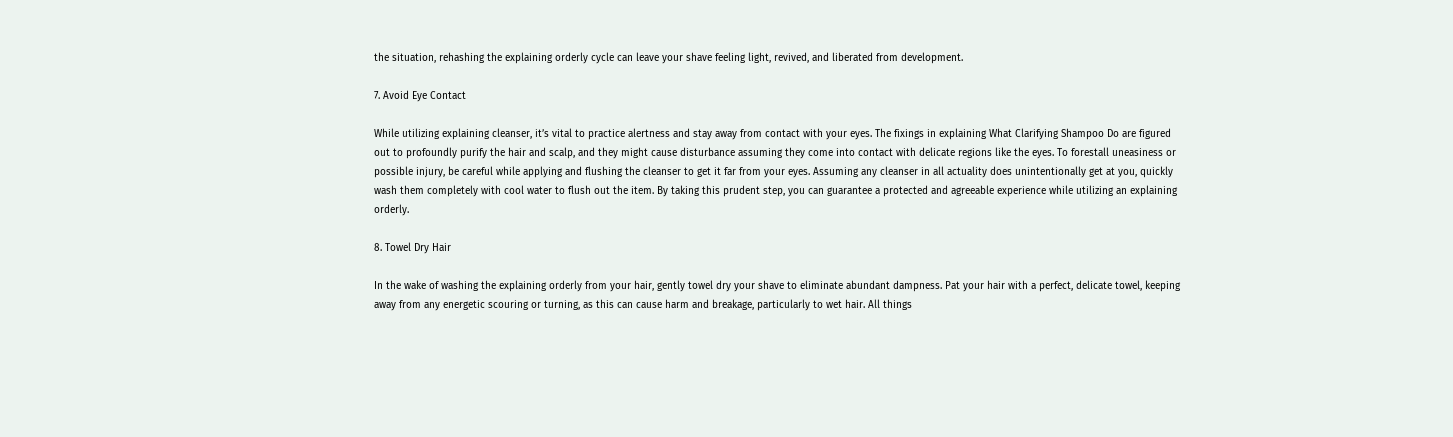the situation, rehashing the explaining orderly cycle can leave your shave feeling light, revived, and liberated from development.

7. Avoid Eye Contact

While utilizing explaining cleanser, it’s vital to practice alertness and stay away from contact with your eyes. The fixings in explaining What Clarifying Shampoo Do are figured out to profoundly purify the hair and scalp, and they might cause disturbance assuming they come into contact with delicate regions like the eyes. To forestall uneasiness or possible injury, be careful while applying and flushing the cleanser to get it far from your eyes. Assuming any cleanser in all actuality does unintentionally get at you, quickly wash them completely with cool water to flush out the item. By taking this prudent step, you can guarantee a protected and agreeable experience while utilizing an explaining orderly.

8. Towel Dry Hair

In the wake of washing the explaining orderly from your hair, gently towel dry your shave to eliminate abundant dampness. Pat your hair with a perfect, delicate towel, keeping away from any energetic scouring or turning, as this can cause harm and breakage, particularly to wet hair. All things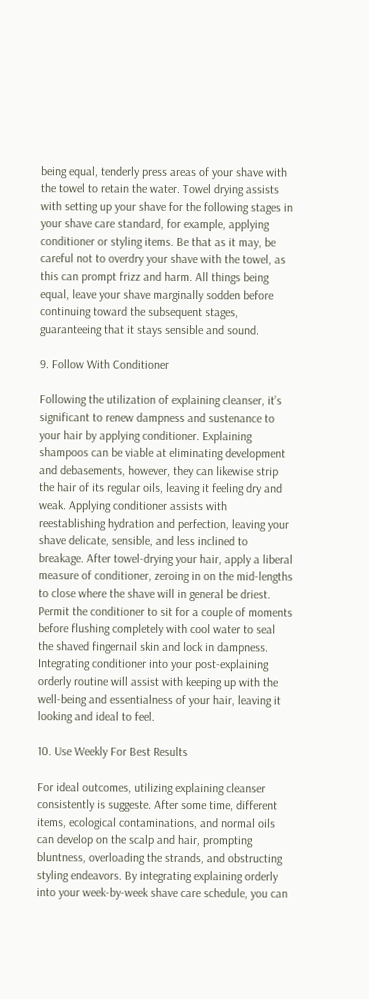being equal, tenderly press areas of your shave with the towel to retain the water. Towel drying assists with setting up your shave for the following stages in your shave care standard, for example, applying conditioner or styling items. Be that as it may, be careful not to overdry your shave with the towel, as this can prompt frizz and harm. All things being equal, leave your shave marginally sodden before continuing toward the subsequent stages, guaranteeing that it stays sensible and sound.

9. Follow With Conditioner

Following the utilization of explaining cleanser, it’s significant to renew dampness and sustenance to your hair by applying conditioner. Explaining shampoos can be viable at eliminating development and debasements, however, they can likewise strip the hair of its regular oils, leaving it feeling dry and weak. Applying conditioner assists with reestablishing hydration and perfection, leaving your shave delicate, sensible, and less inclined to breakage. After towel-drying your hair, apply a liberal measure of conditioner, zeroing in on the mid-lengths to close where the shave will in general be driest. Permit the conditioner to sit for a couple of moments before flushing completely with cool water to seal the shaved fingernail skin and lock in dampness. Integrating conditioner into your post-explaining orderly routine will assist with keeping up with the well-being and essentialness of your hair, leaving it looking and ideal to feel.

10. Use Weekly For Best Results

For ideal outcomes, utilizing explaining cleanser consistently is suggeste. After some time, different items, ecological contaminations, and normal oils can develop on the scalp and hair, prompting bluntness, overloading the strands, and obstructing styling endeavors. By integrating explaining orderly into your week-by-week shave care schedule, you can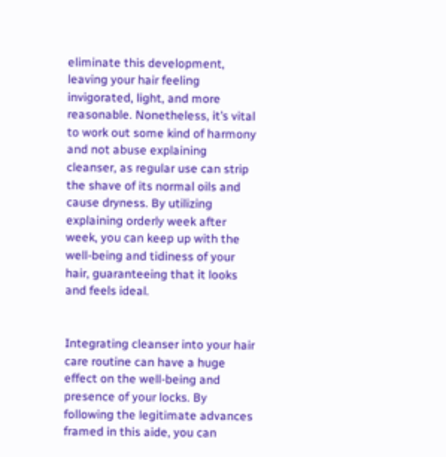eliminate this development, leaving your hair feeling invigorated, light, and more reasonable. Nonetheless, it’s vital to work out some kind of harmony and not abuse explaining cleanser, as regular use can strip the shave of its normal oils and cause dryness. By utilizing explaining orderly week after week, you can keep up with the well-being and tidiness of your hair, guaranteeing that it looks and feels ideal.


Integrating cleanser into your hair care routine can have a huge effect on the well-being and presence of your locks. By following the legitimate advances framed in this aide, you can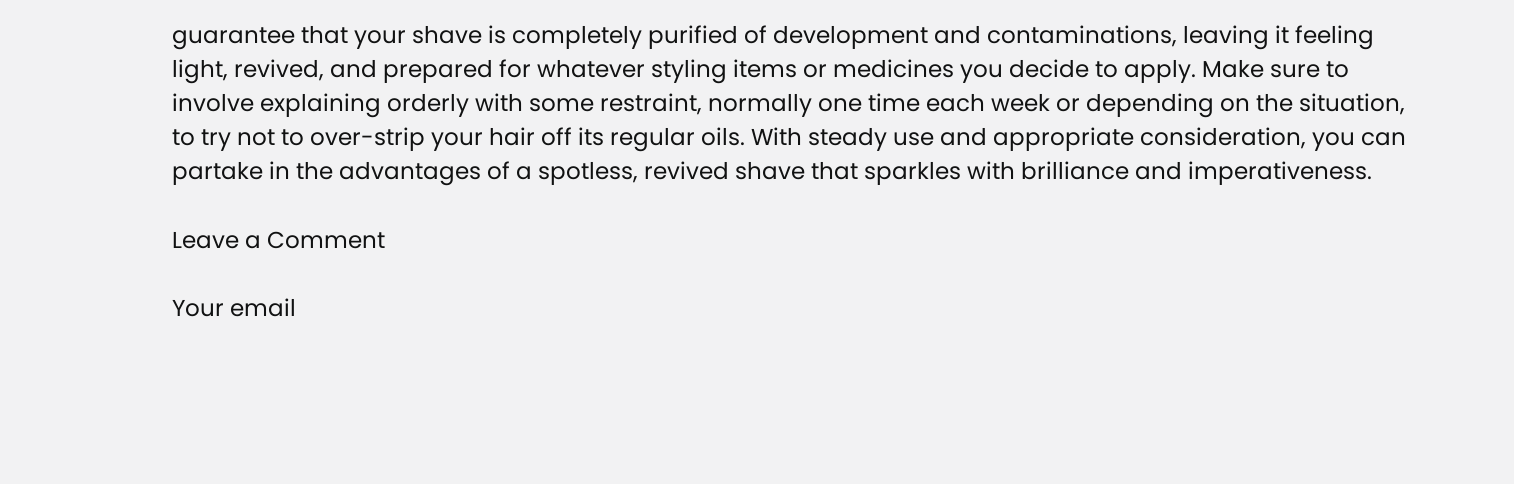guarantee that your shave is completely purified of development and contaminations, leaving it feeling light, revived, and prepared for whatever styling items or medicines you decide to apply. Make sure to involve explaining orderly with some restraint, normally one time each week or depending on the situation, to try not to over-strip your hair off its regular oils. With steady use and appropriate consideration, you can partake in the advantages of a spotless, revived shave that sparkles with brilliance and imperativeness.

Leave a Comment

Your email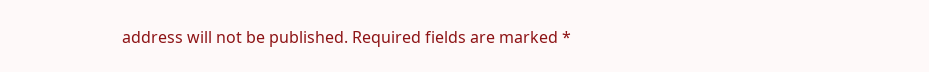address will not be published. Required fields are marked *